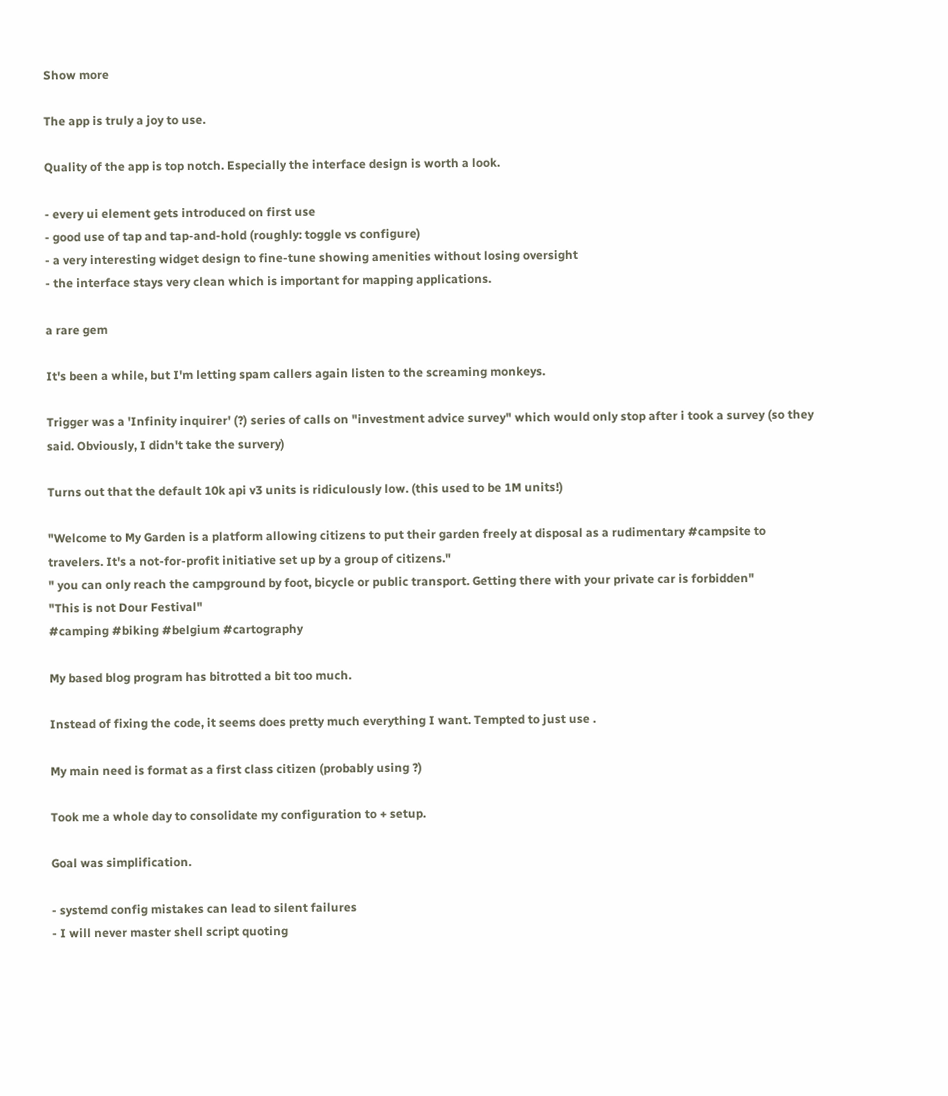Show more

The app is truly a joy to use.

Quality of the app is top notch. Especially the interface design is worth a look.

- every ui element gets introduced on first use
- good use of tap and tap-and-hold (roughly: toggle vs configure)
- a very interesting widget design to fine-tune showing amenities without losing oversight
- the interface stays very clean which is important for mapping applications.

a rare gem

It's been a while, but I'm letting spam callers again listen to the screaming monkeys.

Trigger was a 'Infinity inquirer' (?) series of calls on "investment advice survey" which would only stop after i took a survey (so they said. Obviously, I didn't take the survery)

Turns out that the default 10k api v3 units is ridiculously low. (this used to be 1M units!)

"Welcome to My Garden is a platform allowing citizens to put their garden freely at disposal as a rudimentary #campsite to travelers. It's a not-for-profit initiative set up by a group of citizens."
" you can only reach the campground by foot, bicycle or public transport. Getting there with your private car is forbidden"
"This is not Dour Festival"
#camping #biking #belgium #cartography

My based blog program has bitrotted a bit too much.

Instead of fixing the code, it seems does pretty much everything I want. Tempted to just use .

My main need is format as a first class citizen (probably using ?)

Took me a whole day to consolidate my configuration to + setup.

Goal was simplification.

- systemd config mistakes can lead to silent failures
- I will never master shell script quoting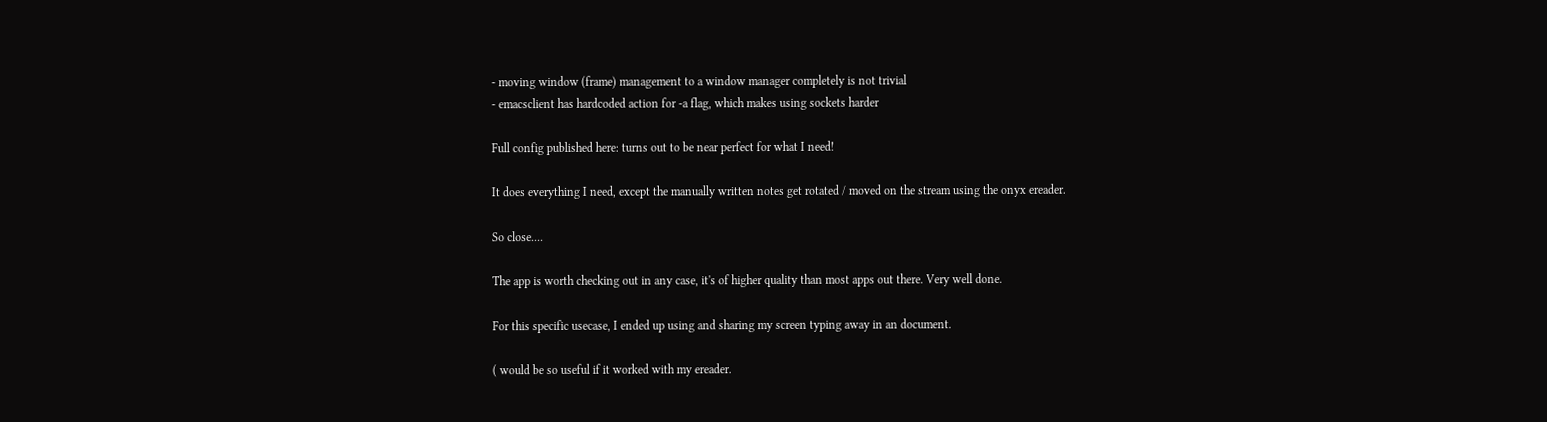- moving window (frame) management to a window manager completely is not trivial
- emacsclient has hardcoded action for -a flag, which makes using sockets harder

Full config published here: turns out to be near perfect for what I need!

It does everything I need, except the manually written notes get rotated / moved on the stream using the onyx ereader.

So close....

The app is worth checking out in any case, it's of higher quality than most apps out there. Very well done.

For this specific usecase, I ended up using and sharing my screen typing away in an document.

( would be so useful if it worked with my ereader.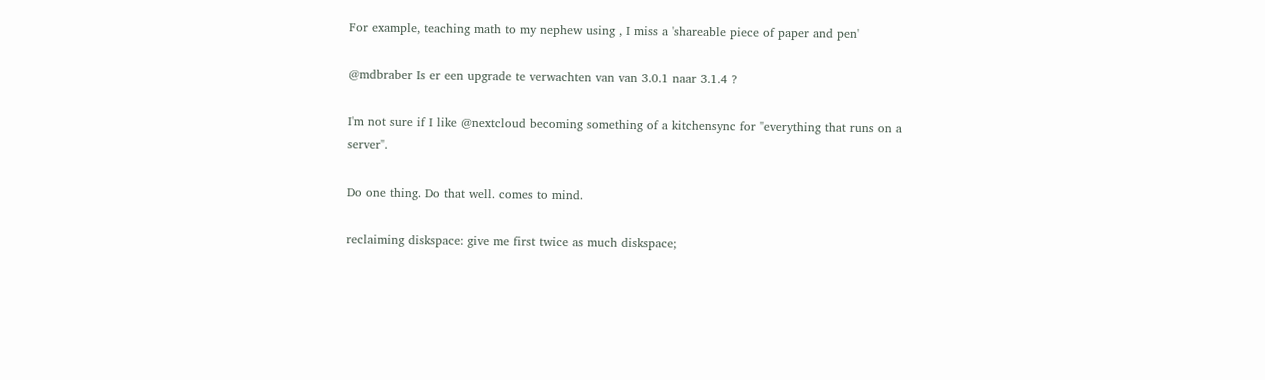For example, teaching math to my nephew using , I miss a 'shareable piece of paper and pen'

@mdbraber Is er een upgrade te verwachten van van 3.0.1 naar 3.1.4 ?

I'm not sure if I like @nextcloud becoming something of a kitchensync for "everything that runs on a server".

Do one thing. Do that well. comes to mind.

reclaiming diskspace: give me first twice as much diskspace;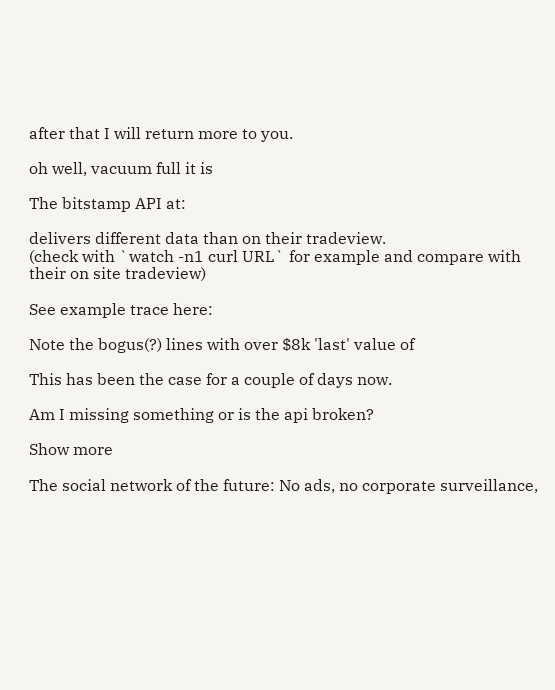after that I will return more to you.

oh well, vacuum full it is

The bitstamp API at:

delivers different data than on their tradeview.
(check with `watch -n1 curl URL` for example and compare with their on site tradeview)

See example trace here:

Note the bogus(?) lines with over $8k 'last' value of

This has been the case for a couple of days now.

Am I missing something or is the api broken?

Show more

The social network of the future: No ads, no corporate surveillance,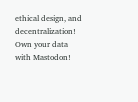ethical design, and decentralization! Own your data with Mastodon!